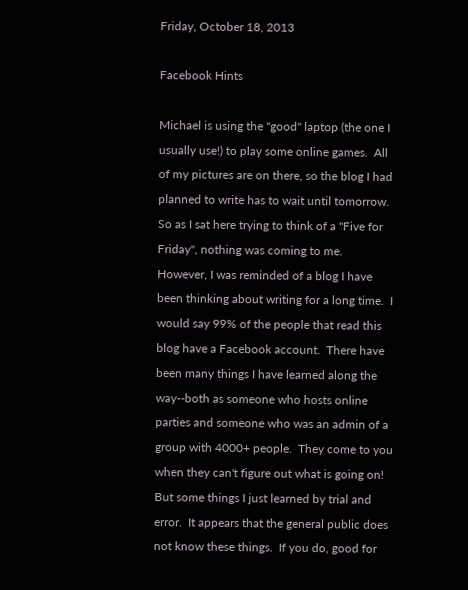Friday, October 18, 2013

Facebook Hints

Michael is using the "good" laptop (the one I usually use!) to play some online games.  All of my pictures are on there, so the blog I had planned to write has to wait until tomorrow.  So as I sat here trying to think of a "Five for Friday", nothing was coming to me.  However, I was reminded of a blog I have been thinking about writing for a long time.  I would say 99% of the people that read this blog have a Facebook account.  There have been many things I have learned along the way--both as someone who hosts online parties and someone who was an admin of a group with 4000+ people.  They come to you when they can't figure out what is going on!  But some things I just learned by trial and error.  It appears that the general public does not know these things.  If you do, good for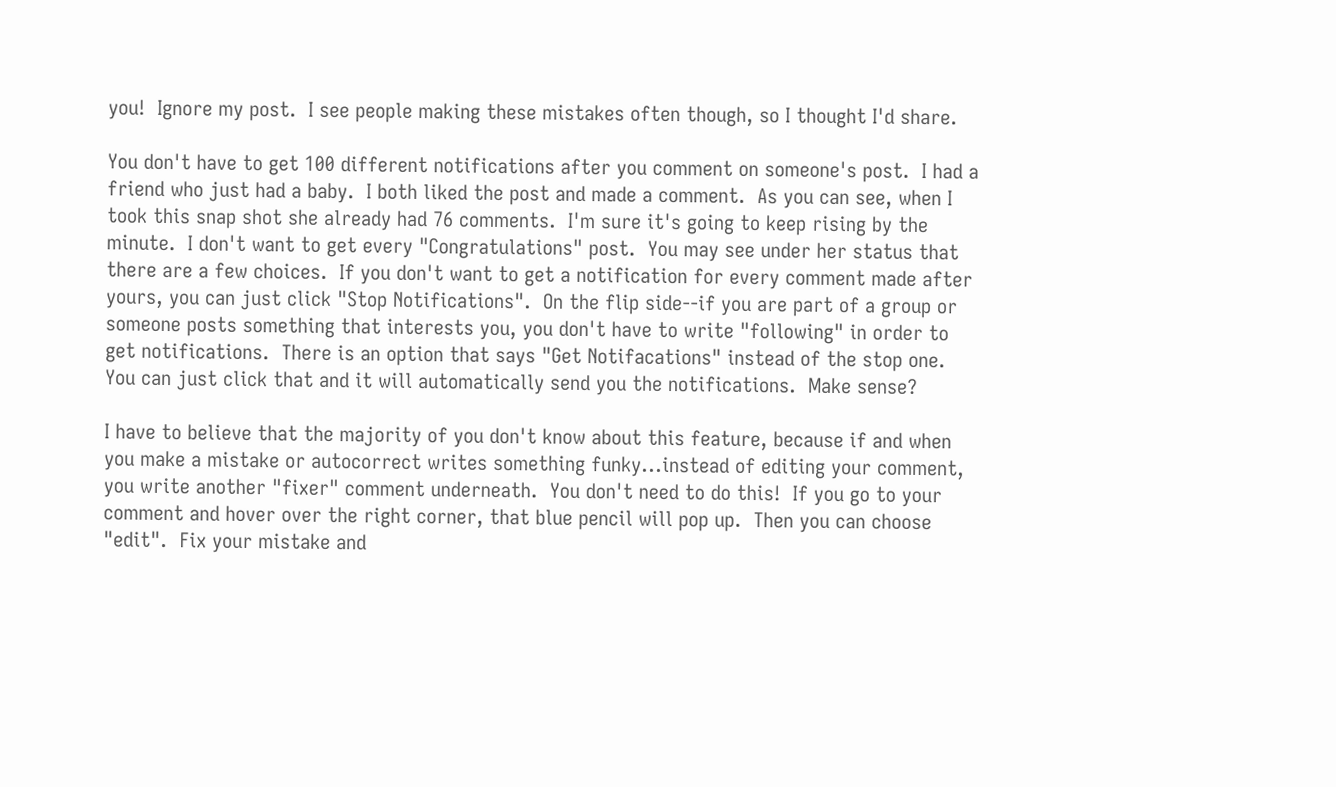you!  Ignore my post.  I see people making these mistakes often though, so I thought I'd share.

You don't have to get 100 different notifications after you comment on someone's post.  I had a friend who just had a baby.  I both liked the post and made a comment.  As you can see, when I took this snap shot she already had 76 comments.  I'm sure it's going to keep rising by the minute.  I don't want to get every "Congratulations" post.  You may see under her status that there are a few choices.  If you don't want to get a notification for every comment made after yours, you can just click "Stop Notifications".  On the flip side--if you are part of a group or someone posts something that interests you, you don't have to write "following" in order to get notifications.  There is an option that says "Get Notifacations" instead of the stop one.  You can just click that and it will automatically send you the notifications.  Make sense?

I have to believe that the majority of you don't know about this feature, because if and when you make a mistake or autocorrect writes something funky...instead of editing your comment, you write another "fixer" comment underneath.  You don't need to do this!  If you go to your comment and hover over the right corner, that blue pencil will pop up.  Then you can choose "edit".  Fix your mistake and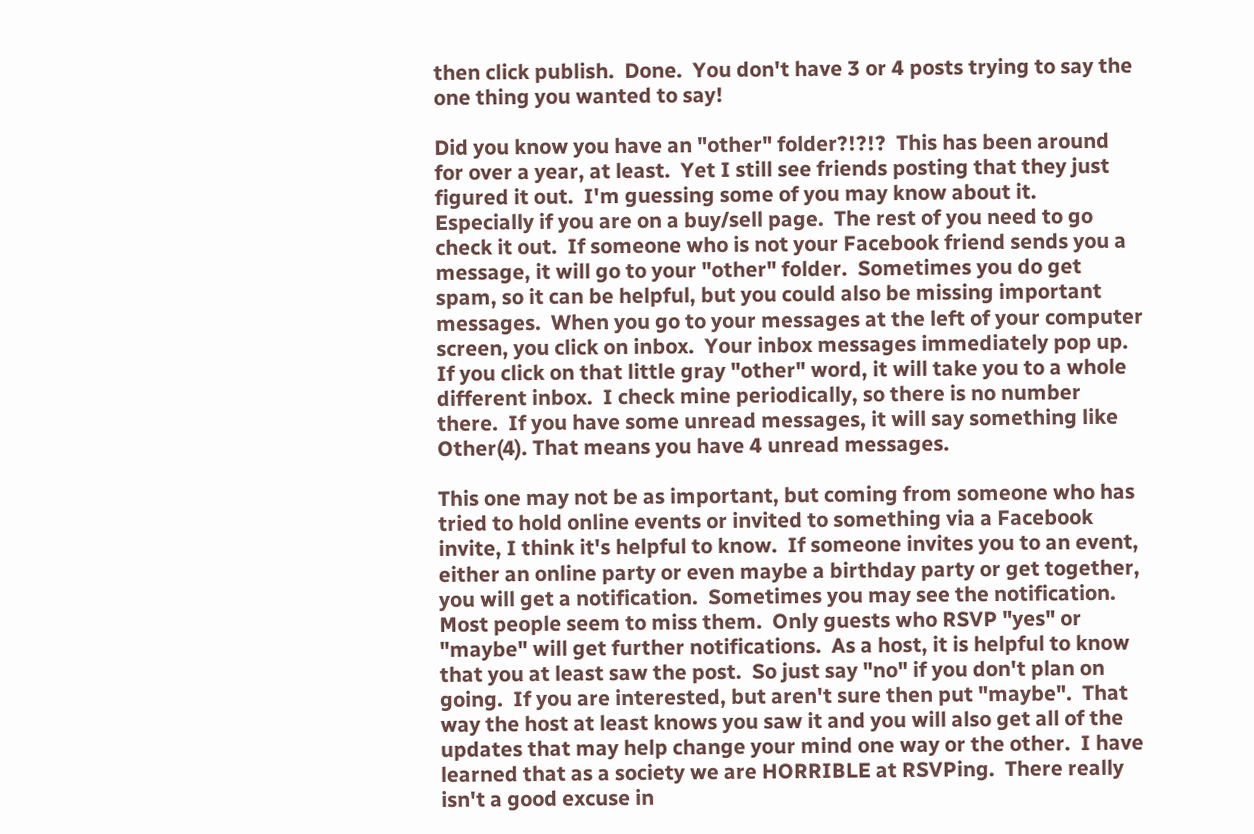then click publish.  Done.  You don't have 3 or 4 posts trying to say the one thing you wanted to say!

Did you know you have an "other" folder?!?!?  This has been around for over a year, at least.  Yet I still see friends posting that they just figured it out.  I'm guessing some of you may know about it.  Especially if you are on a buy/sell page.  The rest of you need to go check it out.  If someone who is not your Facebook friend sends you a message, it will go to your "other" folder.  Sometimes you do get spam, so it can be helpful, but you could also be missing important messages.  When you go to your messages at the left of your computer screen, you click on inbox.  Your inbox messages immediately pop up.  If you click on that little gray "other" word, it will take you to a whole different inbox.  I check mine periodically, so there is no number there.  If you have some unread messages, it will say something like Other(4). That means you have 4 unread messages.

This one may not be as important, but coming from someone who has tried to hold online events or invited to something via a Facebook invite, I think it's helpful to know.  If someone invites you to an event, either an online party or even maybe a birthday party or get together, you will get a notification.  Sometimes you may see the notification.  Most people seem to miss them.  Only guests who RSVP "yes" or "maybe" will get further notifications.  As a host, it is helpful to know that you at least saw the post.  So just say "no" if you don't plan on going.  If you are interested, but aren't sure then put "maybe".  That way the host at least knows you saw it and you will also get all of the updates that may help change your mind one way or the other.  I have learned that as a society we are HORRIBLE at RSVPing.  There really isn't a good excuse in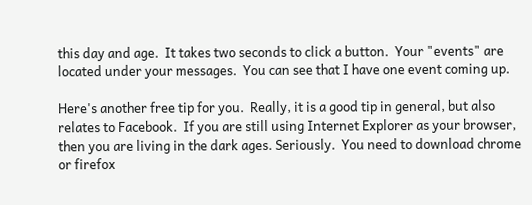this day and age.  It takes two seconds to click a button.  Your "events" are located under your messages.  You can see that I have one event coming up.

Here's another free tip for you.  Really, it is a good tip in general, but also relates to Facebook.  If you are still using Internet Explorer as your browser, then you are living in the dark ages. Seriously.  You need to download chrome or firefox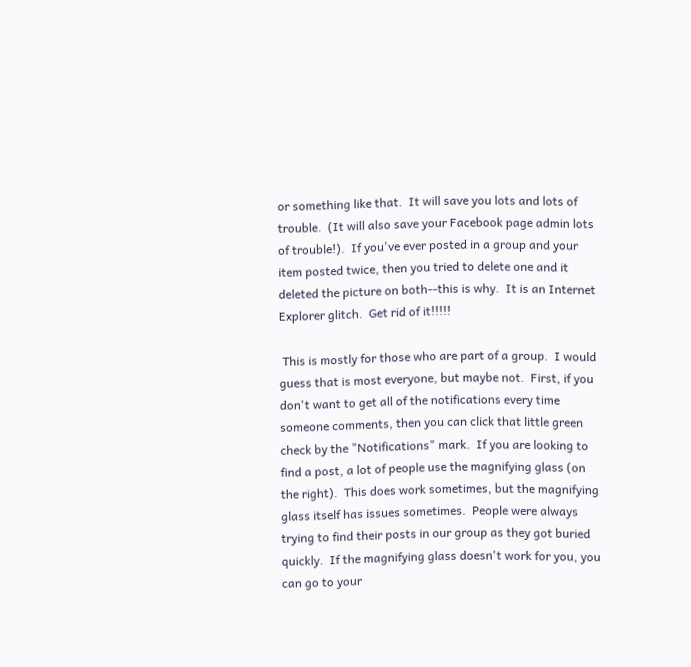or something like that.  It will save you lots and lots of trouble.  (It will also save your Facebook page admin lots of trouble!).  If you've ever posted in a group and your item posted twice, then you tried to delete one and it deleted the picture on both--this is why.  It is an Internet Explorer glitch.  Get rid of it!!!!!

 This is mostly for those who are part of a group.  I would guess that is most everyone, but maybe not.  First, if you don't want to get all of the notifications every time someone comments, then you can click that little green check by the "Notifications" mark.  If you are looking to find a post, a lot of people use the magnifying glass (on the right).  This does work sometimes, but the magnifying glass itself has issues sometimes.  People were always trying to find their posts in our group as they got buried quickly.  If the magnifying glass doesn't work for you, you can go to your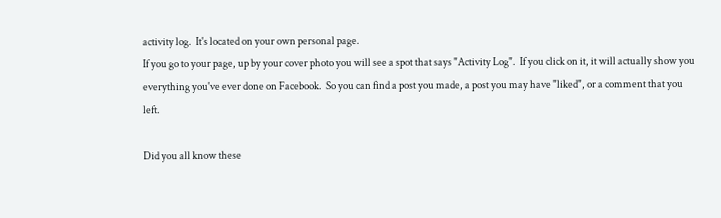activity log.  It's located on your own personal page.
If you go to your page, up by your cover photo you will see a spot that says "Activity Log".  If you click on it, it will actually show you everything you've ever done on Facebook.  So you can find a post you made, a post you may have "liked", or a comment that you left.

Did you all know these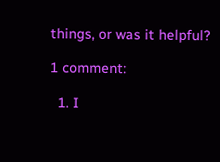things, or was it helpful?

1 comment:

  1. I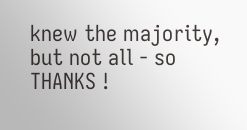knew the majority, but not all - so THANKS !